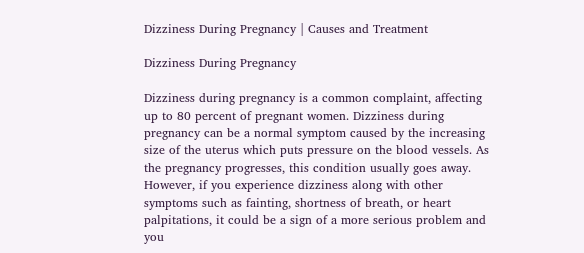Dizziness During Pregnancy | Causes and Treatment

Dizziness During Pregnancy

Dizziness during pregnancy is a common complaint, affecting up to 80 percent of pregnant women. Dizziness during pregnancy can be a normal symptom caused by the increasing size of the uterus which puts pressure on the blood vessels. As the pregnancy progresses, this condition usually goes away. However, if you experience dizziness along with other symptoms such as fainting, shortness of breath, or heart palpitations, it could be a sign of a more serious problem and you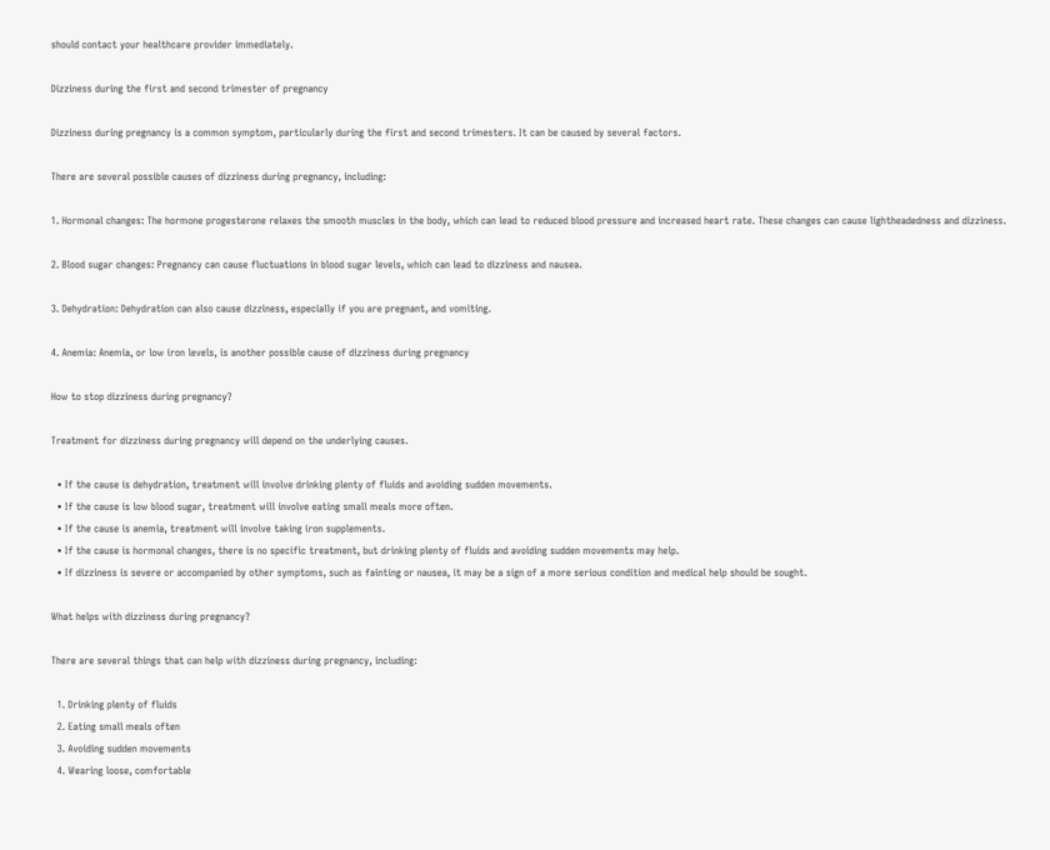should contact your healthcare provider immediately.

Dizziness during the first and second trimester of pregnancy

Dizziness during pregnancy is a common symptom, particularly during the first and second trimesters. It can be caused by several factors.

There are several possible causes of dizziness during pregnancy, including:

1. Hormonal changes: The hormone progesterone relaxes the smooth muscles in the body, which can lead to reduced blood pressure and increased heart rate. These changes can cause lightheadedness and dizziness.

2. Blood sugar changes: Pregnancy can cause fluctuations in blood sugar levels, which can lead to dizziness and nausea.

3. Dehydration: Dehydration can also cause dizziness, especially if you are pregnant, and vomiting.

4. Anemia: Anemia, or low iron levels, is another possible cause of dizziness during pregnancy

How to stop dizziness during pregnancy?

Treatment for dizziness during pregnancy will depend on the underlying causes.

  • If the cause is dehydration, treatment will involve drinking plenty of fluids and avoiding sudden movements.
  • If the cause is low blood sugar, treatment will involve eating small meals more often.
  • If the cause is anemia, treatment will involve taking iron supplements.
  • If the cause is hormonal changes, there is no specific treatment, but drinking plenty of fluids and avoiding sudden movements may help.
  • If dizziness is severe or accompanied by other symptoms, such as fainting or nausea, it may be a sign of a more serious condition and medical help should be sought.

What helps with dizziness during pregnancy?

There are several things that can help with dizziness during pregnancy, including:

  1. Drinking plenty of fluids
  2. Eating small meals often
  3. Avoiding sudden movements
  4. Wearing loose, comfortable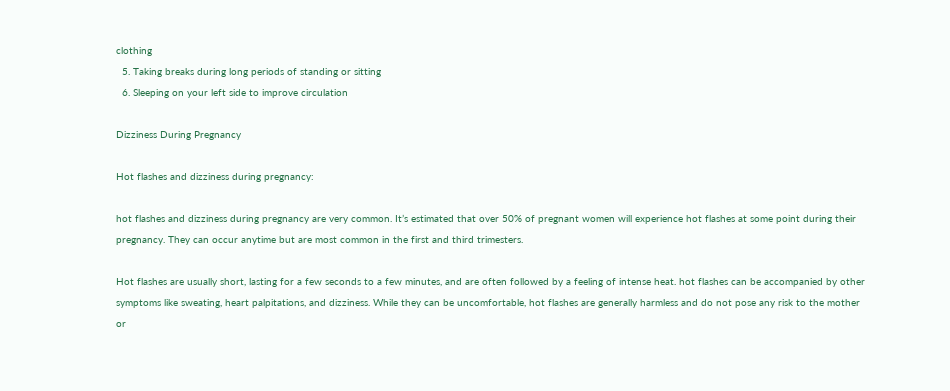clothing
  5. Taking breaks during long periods of standing or sitting
  6. Sleeping on your left side to improve circulation

Dizziness During Pregnancy

Hot flashes and dizziness during pregnancy:

hot flashes and dizziness during pregnancy are very common. It’s estimated that over 50% of pregnant women will experience hot flashes at some point during their pregnancy. They can occur anytime but are most common in the first and third trimesters.

Hot flashes are usually short, lasting for a few seconds to a few minutes, and are often followed by a feeling of intense heat. hot flashes can be accompanied by other symptoms like sweating, heart palpitations, and dizziness. While they can be uncomfortable, hot flashes are generally harmless and do not pose any risk to the mother or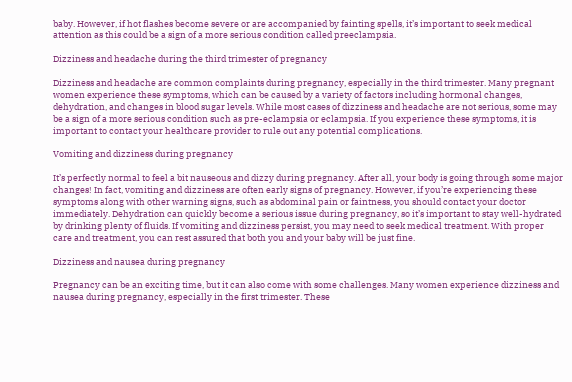baby. However, if hot flashes become severe or are accompanied by fainting spells, it’s important to seek medical attention as this could be a sign of a more serious condition called preeclampsia.

Dizziness and headache during the third trimester of pregnancy

Dizziness and headache are common complaints during pregnancy, especially in the third trimester. Many pregnant women experience these symptoms, which can be caused by a variety of factors including hormonal changes, dehydration, and changes in blood sugar levels. While most cases of dizziness and headache are not serious, some may be a sign of a more serious condition such as pre-eclampsia or eclampsia. If you experience these symptoms, it is important to contact your healthcare provider to rule out any potential complications.

Vomiting and dizziness during pregnancy

It’s perfectly normal to feel a bit nauseous and dizzy during pregnancy. After all, your body is going through some major changes! In fact, vomiting and dizziness are often early signs of pregnancy. However, if you’re experiencing these symptoms along with other warning signs, such as abdominal pain or faintness, you should contact your doctor immediately. Dehydration can quickly become a serious issue during pregnancy, so it’s important to stay well-hydrated by drinking plenty of fluids. If vomiting and dizziness persist, you may need to seek medical treatment. With proper care and treatment, you can rest assured that both you and your baby will be just fine.

Dizziness and nausea during pregnancy

Pregnancy can be an exciting time, but it can also come with some challenges. Many women experience dizziness and nausea during pregnancy, especially in the first trimester. These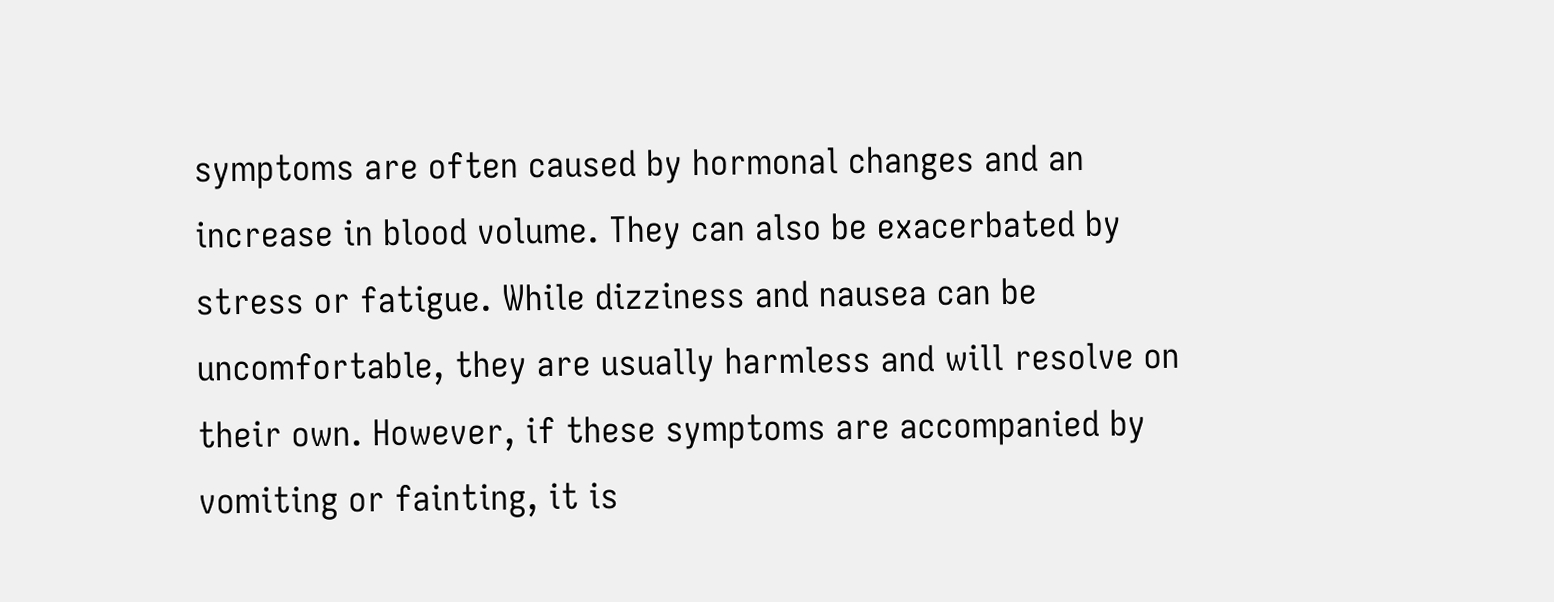symptoms are often caused by hormonal changes and an increase in blood volume. They can also be exacerbated by stress or fatigue. While dizziness and nausea can be uncomfortable, they are usually harmless and will resolve on their own. However, if these symptoms are accompanied by vomiting or fainting, it is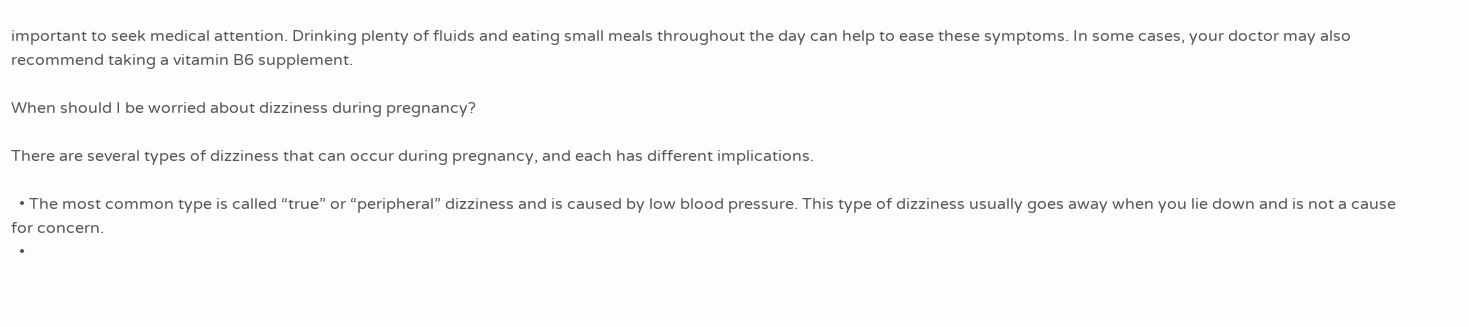important to seek medical attention. Drinking plenty of fluids and eating small meals throughout the day can help to ease these symptoms. In some cases, your doctor may also recommend taking a vitamin B6 supplement.

When should I be worried about dizziness during pregnancy?

There are several types of dizziness that can occur during pregnancy, and each has different implications.

  • The most common type is called “true” or “peripheral” dizziness and is caused by low blood pressure. This type of dizziness usually goes away when you lie down and is not a cause for concern.
  •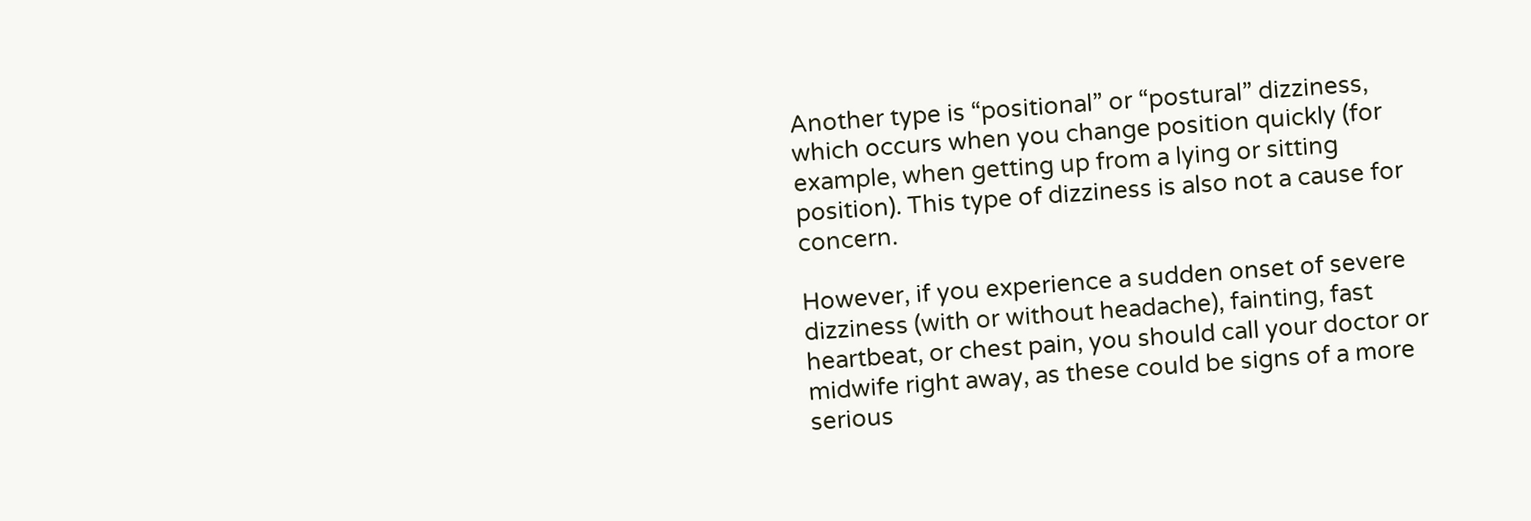Another type is “positional” or “postural” dizziness, which occurs when you change position quickly (for example, when getting up from a lying or sitting position). This type of dizziness is also not a cause for concern.

However, if you experience a sudden onset of severe dizziness (with or without headache), fainting, fast heartbeat, or chest pain, you should call your doctor or midwife right away, as these could be signs of a more serious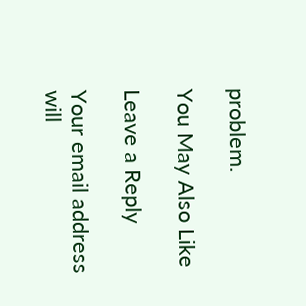problem.

You May Also Like

Leave a Reply

Your email address will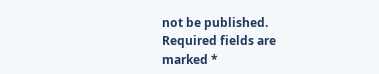not be published. Required fields are marked *